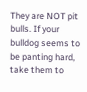They are NOT pit bulls. If your bulldog seems to be panting hard, take them to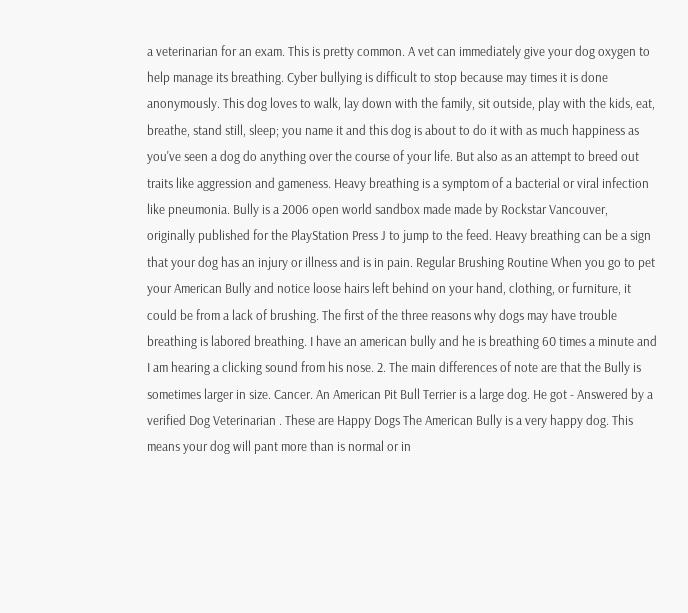a veterinarian for an exam. This is pretty common. A vet can immediately give your dog oxygen to help manage its breathing. Cyber bullying is difficult to stop because may times it is done anonymously. This dog loves to walk, lay down with the family, sit outside, play with the kids, eat, breathe, stand still, sleep; you name it and this dog is about to do it with as much happiness as you've seen a dog do anything over the course of your life. But also as an attempt to breed out traits like aggression and gameness. Heavy breathing is a symptom of a bacterial or viral infection like pneumonia. Bully is a 2006 open world sandbox made made by Rockstar Vancouver, originally published for the PlayStation Press J to jump to the feed. Heavy breathing can be a sign that your dog has an injury or illness and is in pain. Regular Brushing Routine When you go to pet your American Bully and notice loose hairs left behind on your hand, clothing, or furniture, it could be from a lack of brushing. The first of the three reasons why dogs may have trouble breathing is labored breathing. I have an american bully and he is breathing 60 times a minute and I am hearing a clicking sound from his nose. 2. The main differences of note are that the Bully is sometimes larger in size. Cancer. An American Pit Bull Terrier is a large dog. He got - Answered by a verified Dog Veterinarian . These are Happy Dogs The American Bully is a very happy dog. This means your dog will pant more than is normal or in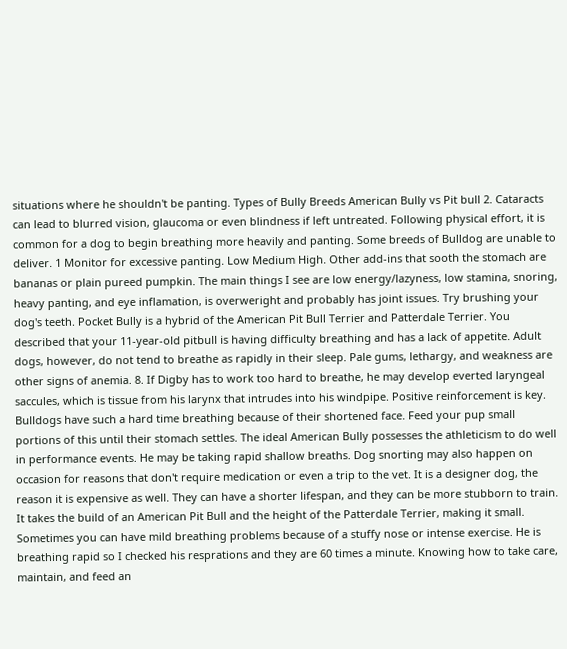situations where he shouldn't be panting. Types of Bully Breeds American Bully vs Pit bull 2. Cataracts can lead to blurred vision, glaucoma or even blindness if left untreated. Following physical effort, it is common for a dog to begin breathing more heavily and panting. Some breeds of Bulldog are unable to deliver. 1 Monitor for excessive panting. Low Medium High. Other add-ins that sooth the stomach are bananas or plain pureed pumpkin. The main things I see are low energy/lazyness, low stamina, snoring, heavy panting, and eye inflamation, is overweright and probably has joint issues. Try brushing your dog's teeth. Pocket Bully is a hybrid of the American Pit Bull Terrier and Patterdale Terrier. You described that your 11-year-old pitbull is having difficulty breathing and has a lack of appetite. Adult dogs, however, do not tend to breathe as rapidly in their sleep. Pale gums, lethargy, and weakness are other signs of anemia. 8. If Digby has to work too hard to breathe, he may develop everted laryngeal saccules, which is tissue from his larynx that intrudes into his windpipe. Positive reinforcement is key. Bulldogs have such a hard time breathing because of their shortened face. Feed your pup small portions of this until their stomach settles. The ideal American Bully possesses the athleticism to do well in performance events. He may be taking rapid shallow breaths. Dog snorting may also happen on occasion for reasons that don't require medication or even a trip to the vet. It is a designer dog, the reason it is expensive as well. They can have a shorter lifespan, and they can be more stubborn to train. It takes the build of an American Pit Bull and the height of the Patterdale Terrier, making it small. Sometimes you can have mild breathing problems because of a stuffy nose or intense exercise. He is breathing rapid so I checked his resprations and they are 60 times a minute. Knowing how to take care, maintain, and feed an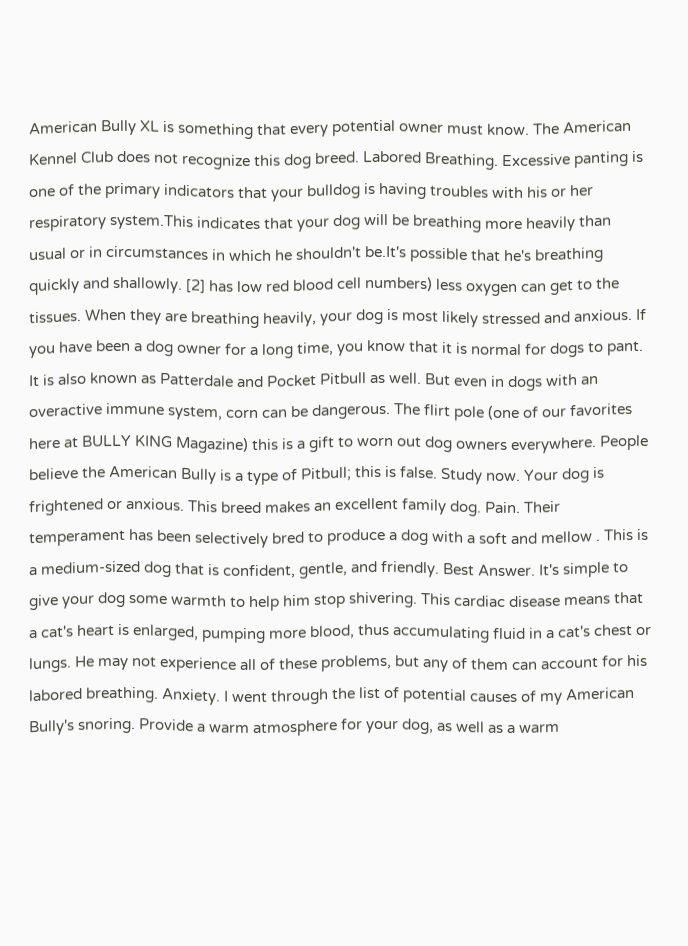American Bully XL is something that every potential owner must know. The American Kennel Club does not recognize this dog breed. Labored Breathing. Excessive panting is one of the primary indicators that your bulldog is having troubles with his or her respiratory system.This indicates that your dog will be breathing more heavily than usual or in circumstances in which he shouldn't be.It's possible that he's breathing quickly and shallowly. [2] has low red blood cell numbers) less oxygen can get to the tissues. When they are breathing heavily, your dog is most likely stressed and anxious. If you have been a dog owner for a long time, you know that it is normal for dogs to pant. It is also known as Patterdale and Pocket Pitbull as well. But even in dogs with an overactive immune system, corn can be dangerous. The flirt pole (one of our favorites here at BULLY KING Magazine) this is a gift to worn out dog owners everywhere. People believe the American Bully is a type of Pitbull; this is false. Study now. Your dog is frightened or anxious. This breed makes an excellent family dog. Pain. Their temperament has been selectively bred to produce a dog with a soft and mellow . This is a medium-sized dog that is confident, gentle, and friendly. Best Answer. It's simple to give your dog some warmth to help him stop shivering. This cardiac disease means that a cat's heart is enlarged, pumping more blood, thus accumulating fluid in a cat's chest or lungs. He may not experience all of these problems, but any of them can account for his labored breathing. Anxiety. I went through the list of potential causes of my American Bully's snoring. Provide a warm atmosphere for your dog, as well as a warm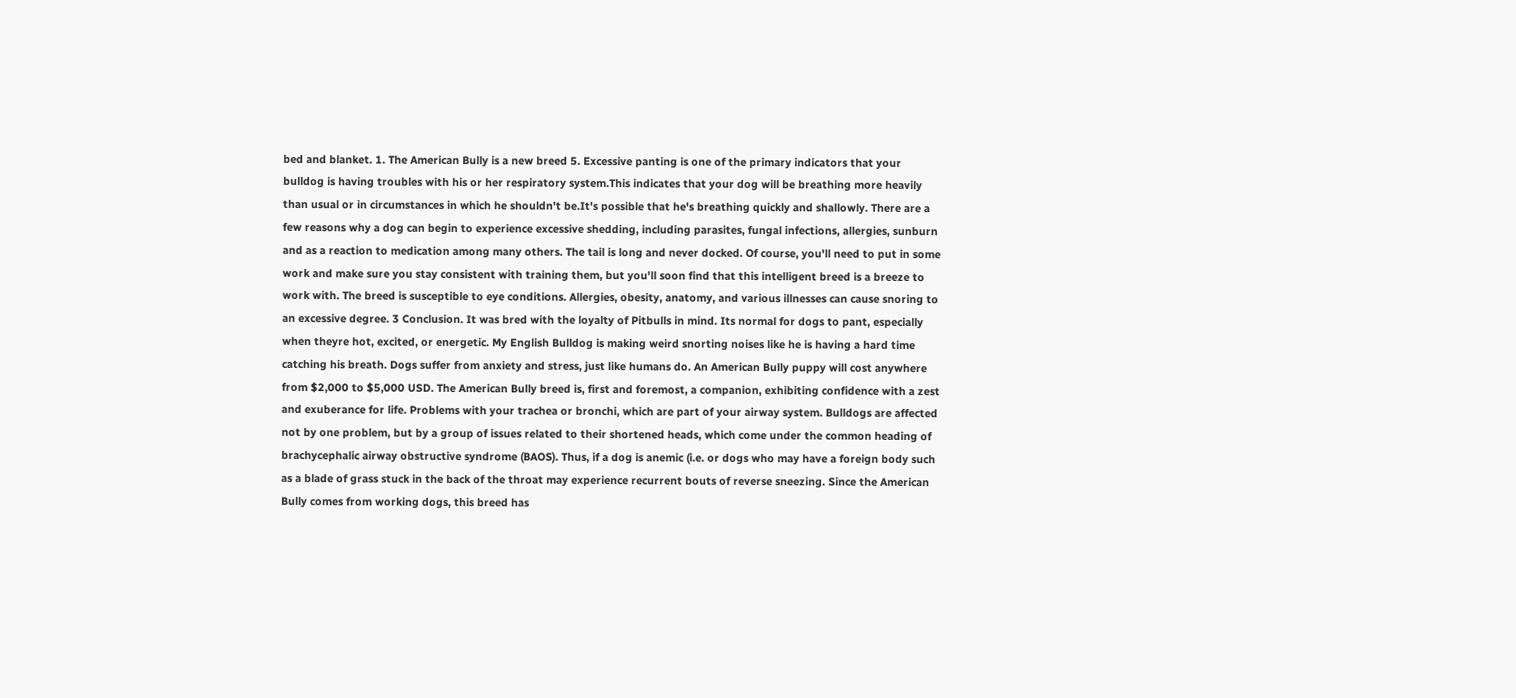bed and blanket. 1. The American Bully is a new breed 5. Excessive panting is one of the primary indicators that your bulldog is having troubles with his or her respiratory system.This indicates that your dog will be breathing more heavily than usual or in circumstances in which he shouldn't be.It's possible that he's breathing quickly and shallowly. There are a few reasons why a dog can begin to experience excessive shedding, including parasites, fungal infections, allergies, sunburn and as a reaction to medication among many others. The tail is long and never docked. Of course, you'll need to put in some work and make sure you stay consistent with training them, but you'll soon find that this intelligent breed is a breeze to work with. The breed is susceptible to eye conditions. Allergies, obesity, anatomy, and various illnesses can cause snoring to an excessive degree. 3 Conclusion. It was bred with the loyalty of Pitbulls in mind. Its normal for dogs to pant, especially when theyre hot, excited, or energetic. My English Bulldog is making weird snorting noises like he is having a hard time catching his breath. Dogs suffer from anxiety and stress, just like humans do. An American Bully puppy will cost anywhere from $2,000 to $5,000 USD. The American Bully breed is, first and foremost, a companion, exhibiting confidence with a zest and exuberance for life. Problems with your trachea or bronchi, which are part of your airway system. Bulldogs are affected not by one problem, but by a group of issues related to their shortened heads, which come under the common heading of brachycephalic airway obstructive syndrome (BAOS). Thus, if a dog is anemic (i.e. or dogs who may have a foreign body such as a blade of grass stuck in the back of the throat may experience recurrent bouts of reverse sneezing. Since the American Bully comes from working dogs, this breed has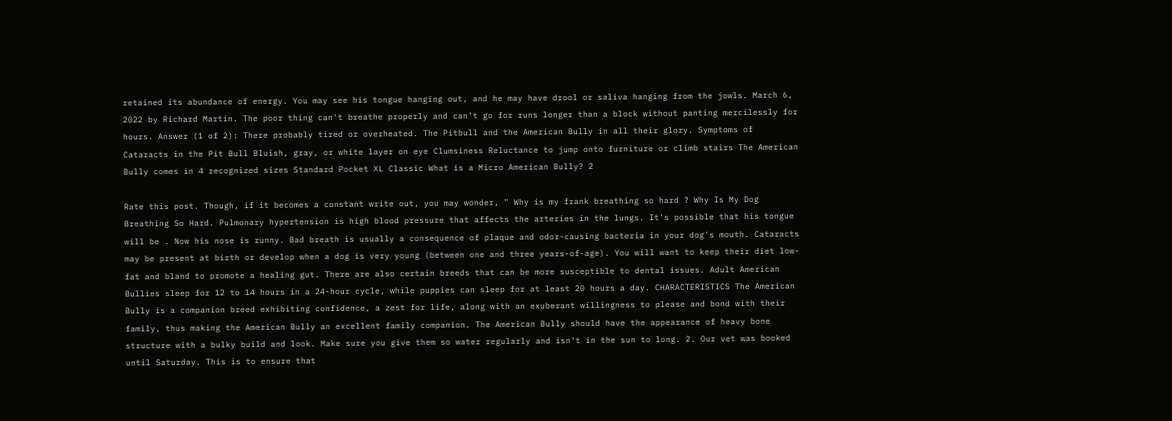retained its abundance of energy. You may see his tongue hanging out, and he may have drool or saliva hanging from the jowls. March 6, 2022 by Richard Martin. The poor thing can't breathe properly and can't go for runs longer than a block without panting mercilessly for hours. Answer (1 of 2): There probably tired or overheated. The Pitbull and the American Bully in all their glory. Symptoms of Cataracts in the Pit Bull Bluish, gray, or white layer on eye Clumsiness Reluctance to jump onto furniture or climb stairs The American Bully comes in 4 recognized sizes Standard Pocket XL Classic What is a Micro American Bully? 2

Rate this post. Though, if it becomes a constant write out, you may wonder, " Why is my frank breathing so hard ? Why Is My Dog Breathing So Hard. Pulmonary hypertension is high blood pressure that affects the arteries in the lungs. It's possible that his tongue will be . Now his nose is runny. Bad breath is usually a consequence of plaque and odor-causing bacteria in your dog's mouth. Cataracts may be present at birth or develop when a dog is very young (between one and three years-of-age). You will want to keep their diet low-fat and bland to promote a healing gut. There are also certain breeds that can be more susceptible to dental issues. Adult American Bullies sleep for 12 to 14 hours in a 24-hour cycle, while puppies can sleep for at least 20 hours a day. CHARACTERISTICS The American Bully is a companion breed exhibiting confidence, a zest for life, along with an exuberant willingness to please and bond with their family, thus making the American Bully an excellent family companion. The American Bully should have the appearance of heavy bone structure with a bulky build and look. Make sure you give them so water regularly and isn't in the sun to long. 2. Our vet was booked until Saturday. This is to ensure that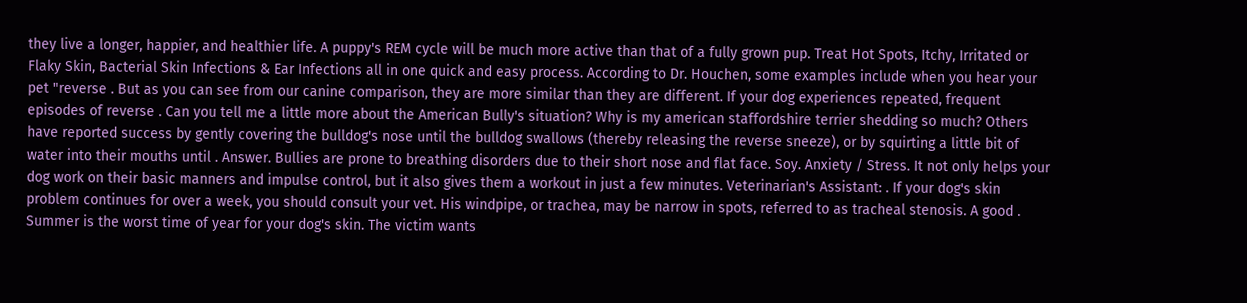they live a longer, happier, and healthier life. A puppy's REM cycle will be much more active than that of a fully grown pup. Treat Hot Spots, Itchy, Irritated or Flaky Skin, Bacterial Skin Infections & Ear Infections all in one quick and easy process. According to Dr. Houchen, some examples include when you hear your pet "reverse . But as you can see from our canine comparison, they are more similar than they are different. If your dog experiences repeated, frequent episodes of reverse . Can you tell me a little more about the American Bully's situation? Why is my american staffordshire terrier shedding so much? Others have reported success by gently covering the bulldog's nose until the bulldog swallows (thereby releasing the reverse sneeze), or by squirting a little bit of water into their mouths until . Answer. Bullies are prone to breathing disorders due to their short nose and flat face. Soy. Anxiety / Stress. It not only helps your dog work on their basic manners and impulse control, but it also gives them a workout in just a few minutes. Veterinarian's Assistant: . If your dog's skin problem continues for over a week, you should consult your vet. His windpipe, or trachea, may be narrow in spots, referred to as tracheal stenosis. A good . Summer is the worst time of year for your dog's skin. The victim wants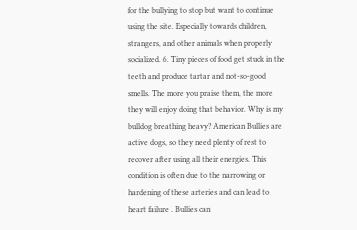for the bullying to stop but want to continue using the site. Especially towards children, strangers, and other animals when properly socialized. 6. Tiny pieces of food get stuck in the teeth and produce tartar and not-so-good smells. The more you praise them, the more they will enjoy doing that behavior. Why is my bulldog breathing heavy? American Bullies are active dogs, so they need plenty of rest to recover after using all their energies. This condition is often due to the narrowing or hardening of these arteries and can lead to heart failure . Bullies can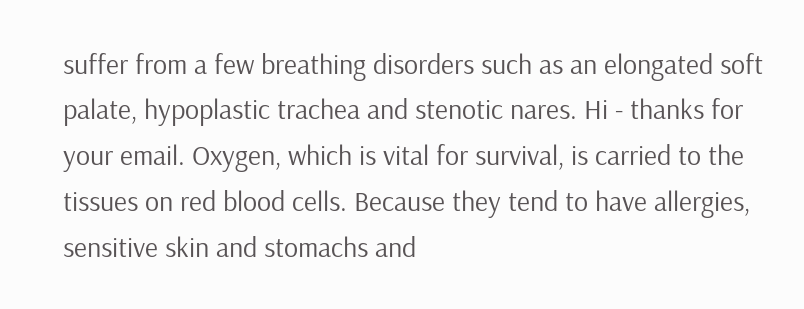suffer from a few breathing disorders such as an elongated soft palate, hypoplastic trachea and stenotic nares. Hi - thanks for your email. Oxygen, which is vital for survival, is carried to the tissues on red blood cells. Because they tend to have allergies, sensitive skin and stomachs and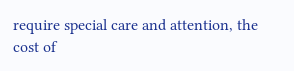require special care and attention, the cost of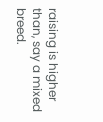raising is higher than, say a mixed breed.